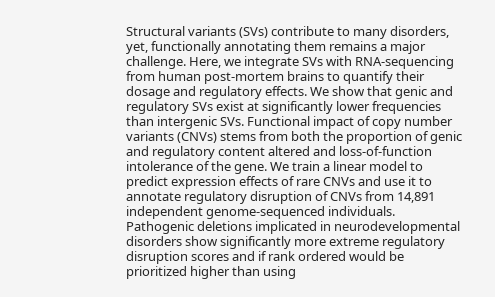Structural variants (SVs) contribute to many disorders, yet, functionally annotating them remains a major challenge. Here, we integrate SVs with RNA-sequencing from human post-mortem brains to quantify their dosage and regulatory effects. We show that genic and regulatory SVs exist at significantly lower frequencies than intergenic SVs. Functional impact of copy number variants (CNVs) stems from both the proportion of genic and regulatory content altered and loss-of-function intolerance of the gene. We train a linear model to predict expression effects of rare CNVs and use it to annotate regulatory disruption of CNVs from 14,891 independent genome-sequenced individuals. Pathogenic deletions implicated in neurodevelopmental disorders show significantly more extreme regulatory disruption scores and if rank ordered would be prioritized higher than using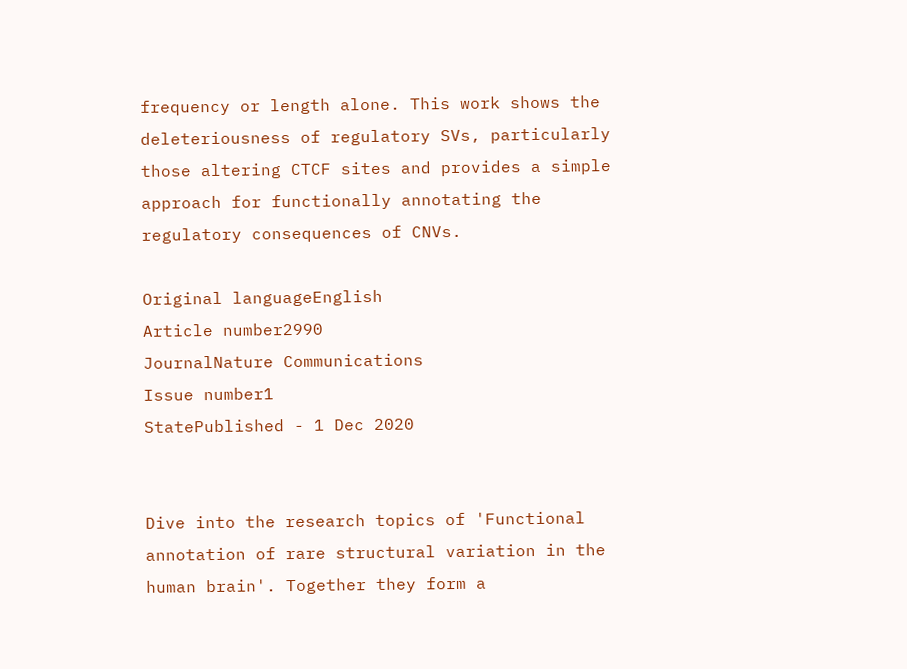frequency or length alone. This work shows the deleteriousness of regulatory SVs, particularly those altering CTCF sites and provides a simple approach for functionally annotating the regulatory consequences of CNVs.

Original languageEnglish
Article number2990
JournalNature Communications
Issue number1
StatePublished - 1 Dec 2020


Dive into the research topics of 'Functional annotation of rare structural variation in the human brain'. Together they form a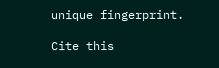unique fingerprint.

Cite this